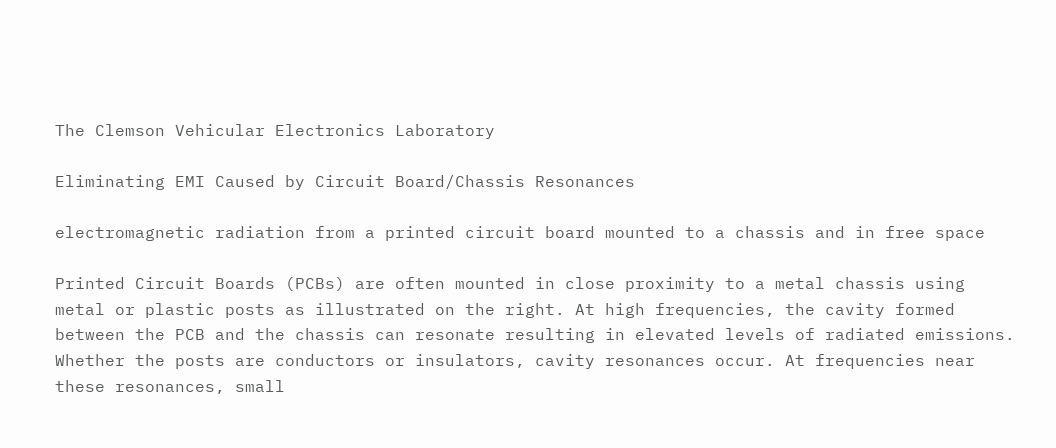The Clemson Vehicular Electronics Laboratory

Eliminating EMI Caused by Circuit Board/Chassis Resonances

electromagnetic radiation from a printed circuit board mounted to a chassis and in free space

Printed Circuit Boards (PCBs) are often mounted in close proximity to a metal chassis using metal or plastic posts as illustrated on the right. At high frequencies, the cavity formed between the PCB and the chassis can resonate resulting in elevated levels of radiated emissions. Whether the posts are conductors or insulators, cavity resonances occur. At frequencies near these resonances, small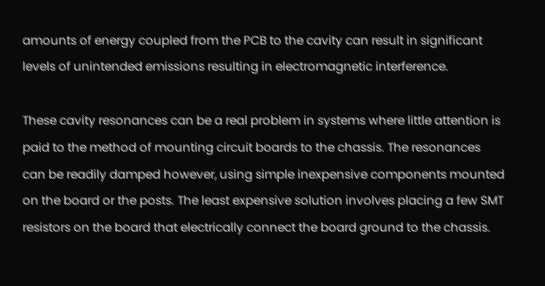amounts of energy coupled from the PCB to the cavity can result in significant levels of unintended emissions resulting in electromagnetic interference.

These cavity resonances can be a real problem in systems where little attention is paid to the method of mounting circuit boards to the chassis. The resonances can be readily damped however, using simple inexpensive components mounted on the board or the posts. The least expensive solution involves placing a few SMT resistors on the board that electrically connect the board ground to the chassis.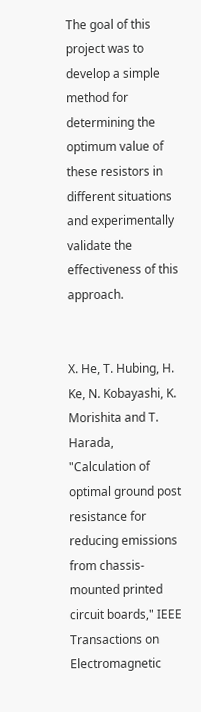The goal of this project was to develop a simple method for determining the optimum value of these resistors in different situations and experimentally validate the effectiveness of this approach.


X. He, T. Hubing, H. Ke, N. Kobayashi, K. Morishita and T. Harada, "Calculation of optimal ground post resistance for reducing emissions from chassis-mounted printed circuit boards," IEEE Transactions on Electromagnetic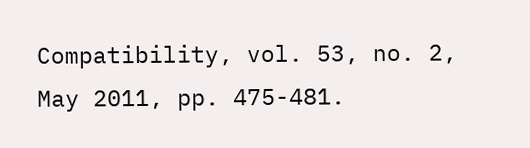Compatibility, vol. 53, no. 2, May 2011, pp. 475-481.